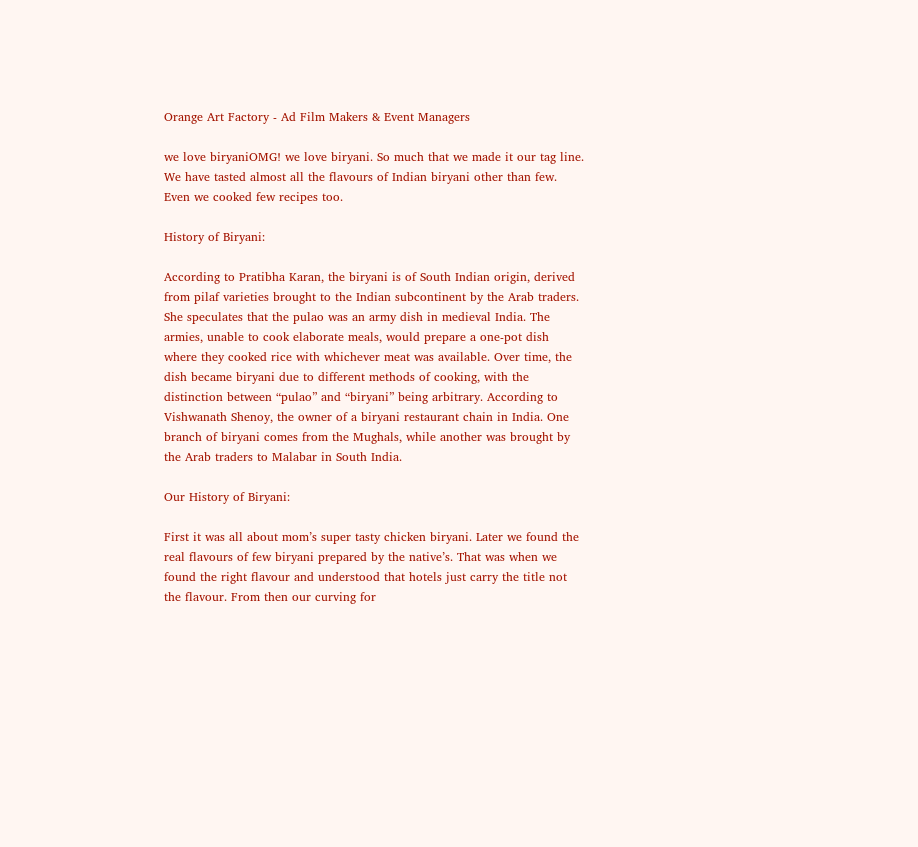Orange Art Factory - Ad Film Makers & Event Managers

we love biryaniOMG! we love biryani. So much that we made it our tag line. We have tasted almost all the flavours of Indian biryani other than few. Even we cooked few recipes too.

History of Biryani:

According to Pratibha Karan, the biryani is of South Indian origin, derived from pilaf varieties brought to the Indian subcontinent by the Arab traders. She speculates that the pulao was an army dish in medieval India. The armies, unable to cook elaborate meals, would prepare a one-pot dish where they cooked rice with whichever meat was available. Over time, the dish became biryani due to different methods of cooking, with the distinction between “pulao” and “biryani” being arbitrary. According to Vishwanath Shenoy, the owner of a biryani restaurant chain in India. One branch of biryani comes from the Mughals, while another was brought by the Arab traders to Malabar in South India.

Our History of Biryani:

First it was all about mom’s super tasty chicken biryani. Later we found the real flavours of few biryani prepared by the native’s. That was when we found the right flavour and understood that hotels just carry the title not the flavour. From then our curving for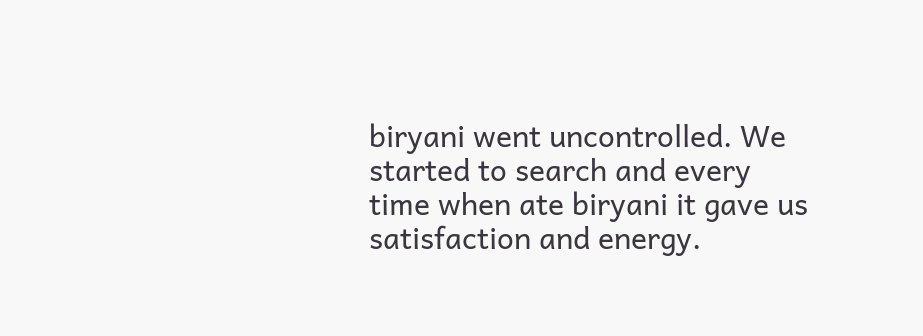biryani went uncontrolled. We started to search and every time when ate biryani it gave us satisfaction and energy.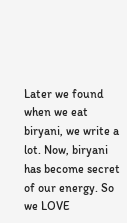Later we found when we eat biryani, we write a lot. Now, biryani has become secret of our energy. So we LOVE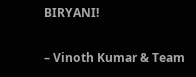BIRYANI!

– Vinoth Kumar & Team